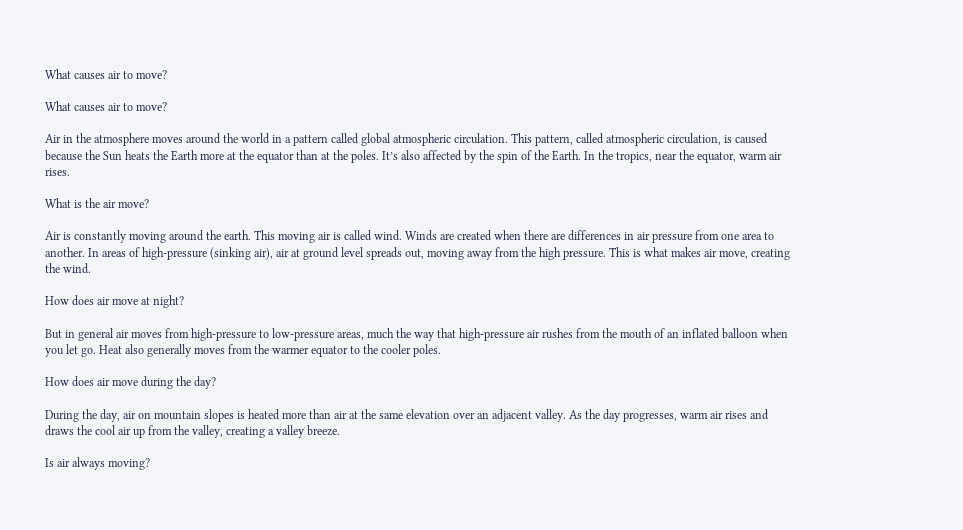What causes air to move?

What causes air to move?

Air in the atmosphere moves around the world in a pattern called global atmospheric circulation. This pattern, called atmospheric circulation, is caused because the Sun heats the Earth more at the equator than at the poles. It’s also affected by the spin of the Earth. In the tropics, near the equator, warm air rises.

What is the air move?

Air is constantly moving around the earth. This moving air is called wind. Winds are created when there are differences in air pressure from one area to another. In areas of high-pressure (sinking air), air at ground level spreads out, moving away from the high pressure. This is what makes air move, creating the wind.

How does air move at night?

But in general air moves from high-pressure to low-pressure areas, much the way that high-pressure air rushes from the mouth of an inflated balloon when you let go. Heat also generally moves from the warmer equator to the cooler poles.

How does air move during the day?

During the day, air on mountain slopes is heated more than air at the same elevation over an adjacent valley. As the day progresses, warm air rises and draws the cool air up from the valley, creating a valley breeze.

Is air always moving?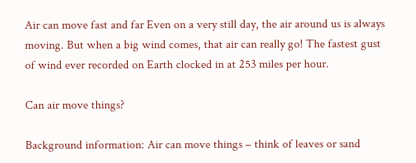Air can move fast and far Even on a very still day, the air around us is always moving. But when a big wind comes, that air can really go! The fastest gust of wind ever recorded on Earth clocked in at 253 miles per hour.

Can air move things?

Background information: Air can move things – think of leaves or sand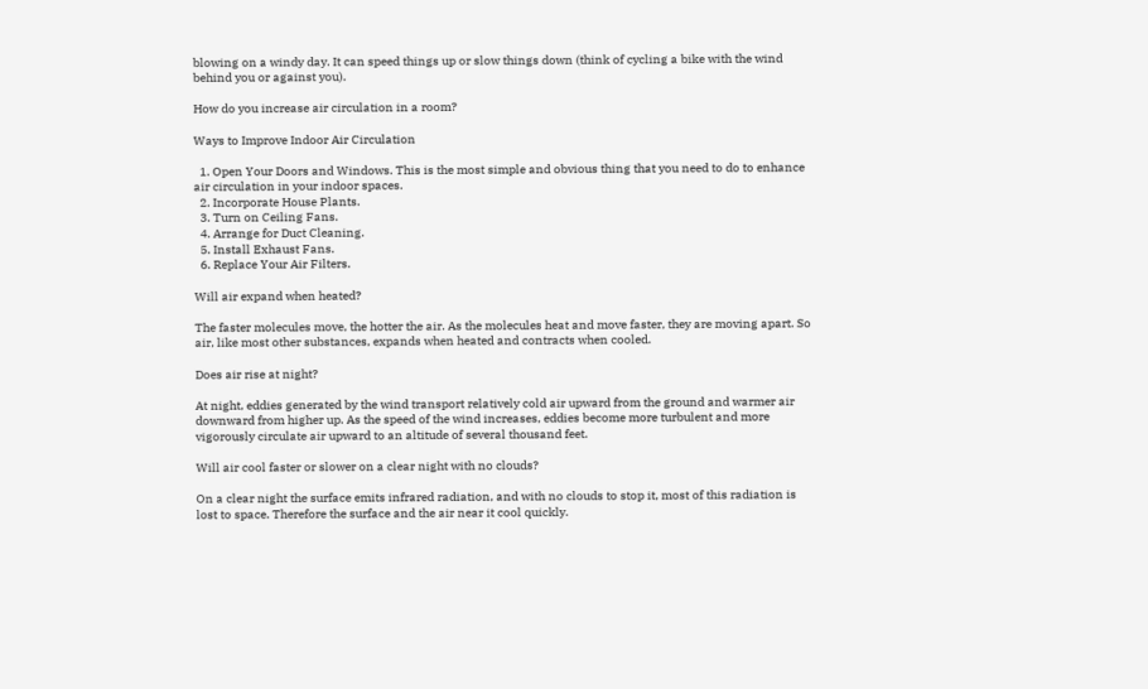blowing on a windy day. It can speed things up or slow things down (think of cycling a bike with the wind behind you or against you).

How do you increase air circulation in a room?

Ways to Improve Indoor Air Circulation

  1. Open Your Doors and Windows. This is the most simple and obvious thing that you need to do to enhance air circulation in your indoor spaces.
  2. Incorporate House Plants.
  3. Turn on Ceiling Fans.
  4. Arrange for Duct Cleaning.
  5. Install Exhaust Fans.
  6. Replace Your Air Filters.

Will air expand when heated?

The faster molecules move, the hotter the air. As the molecules heat and move faster, they are moving apart. So air, like most other substances, expands when heated and contracts when cooled.

Does air rise at night?

At night, eddies generated by the wind transport relatively cold air upward from the ground and warmer air downward from higher up. As the speed of the wind increases, eddies become more turbulent and more vigorously circulate air upward to an altitude of several thousand feet.

Will air cool faster or slower on a clear night with no clouds?

On a clear night the surface emits infrared radiation, and with no clouds to stop it, most of this radiation is lost to space. Therefore the surface and the air near it cool quickly.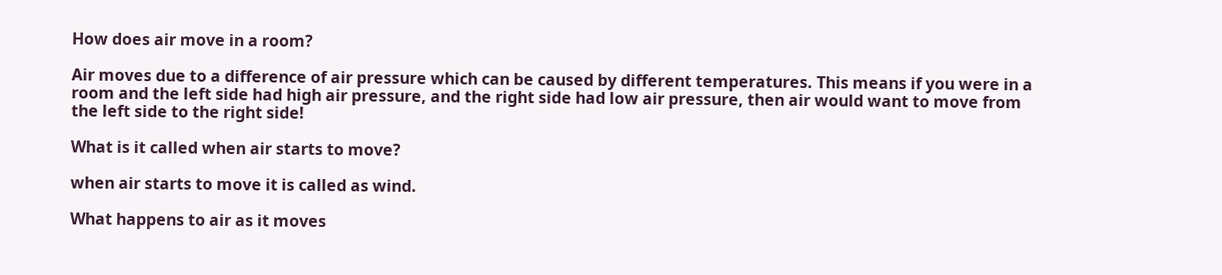How does air move in a room?

Air moves due to a difference of air pressure which can be caused by different temperatures. This means if you were in a room and the left side had high air pressure, and the right side had low air pressure, then air would want to move from the left side to the right side!

What is it called when air starts to move?

when air starts to move it is called as wind.

What happens to air as it moves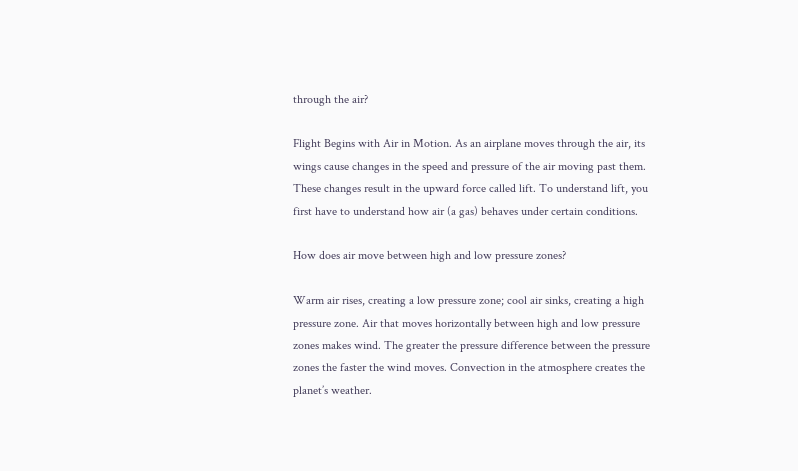through the air?

Flight Begins with Air in Motion. As an airplane moves through the air, its wings cause changes in the speed and pressure of the air moving past them. These changes result in the upward force called lift. To understand lift, you first have to understand how air (a gas) behaves under certain conditions.

How does air move between high and low pressure zones?

Warm air rises, creating a low pressure zone; cool air sinks, creating a high pressure zone. Air that moves horizontally between high and low pressure zones makes wind. The greater the pressure difference between the pressure zones the faster the wind moves. Convection in the atmosphere creates the planet’s weather.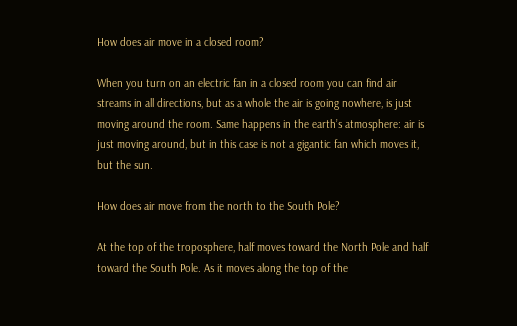How does air move in a closed room?

When you turn on an electric fan in a closed room you can find air streams in all directions, but as a whole the air is going nowhere, is just moving around the room. Same happens in the earth’s atmosphere: air is just moving around, but in this case is not a gigantic fan which moves it, but the sun.

How does air move from the north to the South Pole?

At the top of the troposphere, half moves toward the North Pole and half toward the South Pole. As it moves along the top of the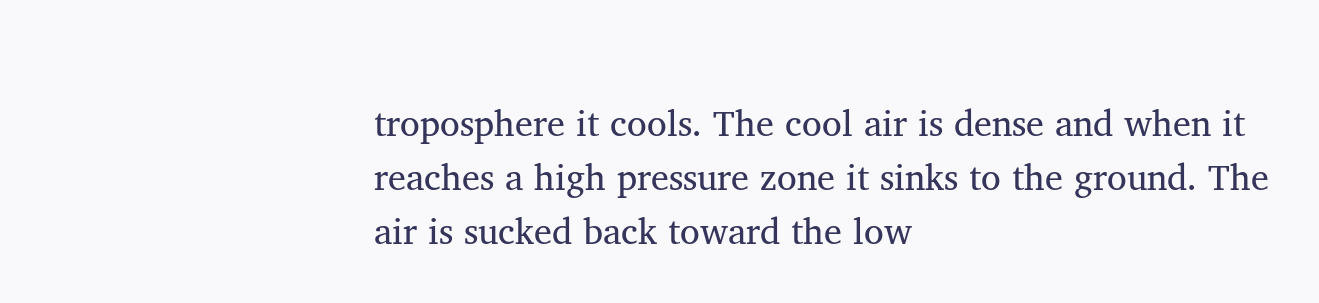troposphere it cools. The cool air is dense and when it reaches a high pressure zone it sinks to the ground. The air is sucked back toward the low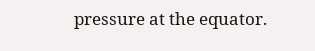pressure at the equator.